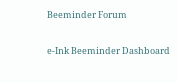Beeminder Forum

e-Ink Beeminder Dashboard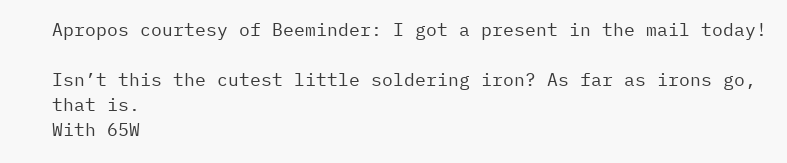Apropos courtesy of Beeminder: I got a present in the mail today!

Isn’t this the cutest little soldering iron? As far as irons go, that is.
With 65W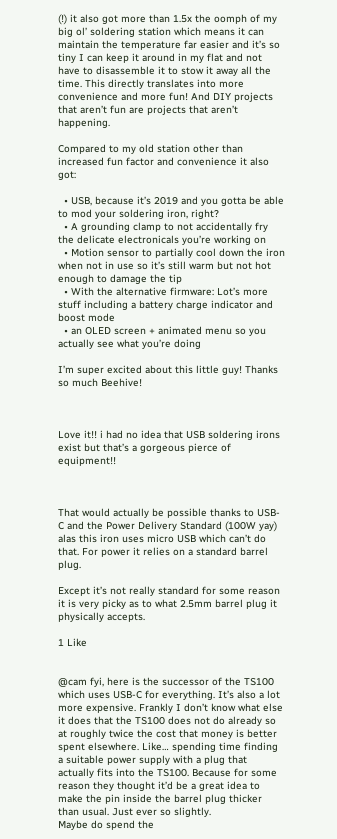(!) it also got more than 1.5x the oomph of my big ol’ soldering station which means it can maintain the temperature far easier and it’s so tiny I can keep it around in my flat and not have to disassemble it to stow it away all the time. This directly translates into more convenience and more fun! And DIY projects that aren’t fun are projects that aren’t happening.

Compared to my old station other than increased fun factor and convenience it also got:

  • USB, because it’s 2019 and you gotta be able to mod your soldering iron, right?
  • A grounding clamp to not accidentally fry the delicate electronicals you’re working on
  • Motion sensor to partially cool down the iron when not in use so it’s still warm but not hot enough to damage the tip
  • With the alternative firmware: Lot’s more stuff including a battery charge indicator and boost mode
  • an OLED screen + animated menu so you actually see what you’re doing

I’m super excited about this little guy! Thanks so much Beehive!



Love it!! i had no idea that USB soldering irons exist but that’s a gorgeous pierce of equipment!!



That would actually be possible thanks to USB-C and the Power Delivery Standard (100W yay) alas this iron uses micro USB which can’t do that. For power it relies on a standard barrel plug.

Except it’s not really standard for some reason it is very picky as to what 2.5mm barrel plug it physically accepts.

1 Like


@cam fyi, here is the successor of the TS100 which uses USB-C for everything. It’s also a lot more expensive. Frankly I don’t know what else it does that the TS100 does not do already so at roughly twice the cost that money is better spent elsewhere. Like… spending time finding a suitable power supply with a plug that actually fits into the TS100. Because for some reason they thought it’d be a great idea to make the pin inside the barrel plug thicker than usual. Just ever so slightly.
Maybe do spend the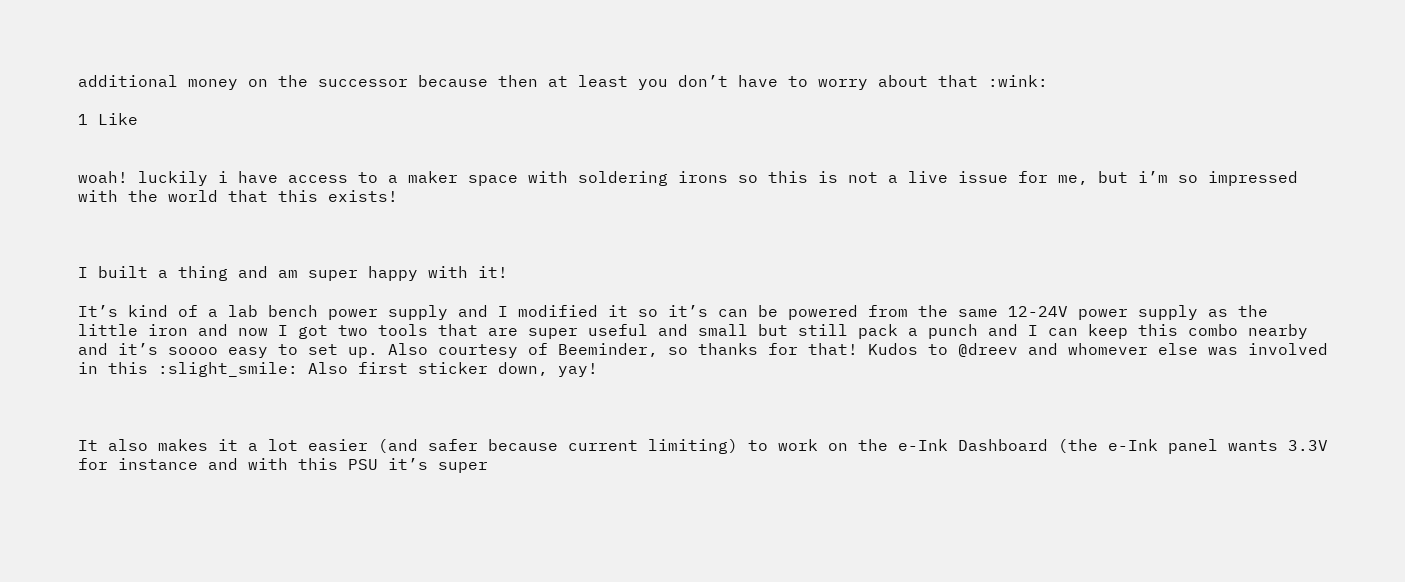additional money on the successor because then at least you don’t have to worry about that :wink:

1 Like


woah! luckily i have access to a maker space with soldering irons so this is not a live issue for me, but i’m so impressed with the world that this exists!



I built a thing and am super happy with it!

It’s kind of a lab bench power supply and I modified it so it’s can be powered from the same 12-24V power supply as the little iron and now I got two tools that are super useful and small but still pack a punch and I can keep this combo nearby and it’s soooo easy to set up. Also courtesy of Beeminder, so thanks for that! Kudos to @dreev and whomever else was involved in this :slight_smile: Also first sticker down, yay!



It also makes it a lot easier (and safer because current limiting) to work on the e-Ink Dashboard (the e-Ink panel wants 3.3V for instance and with this PSU it’s super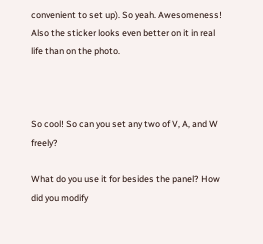convenient to set up). So yeah. Awesomeness! Also the sticker looks even better on it in real life than on the photo.



So cool! So can you set any two of V, A, and W freely?

What do you use it for besides the panel? How did you modify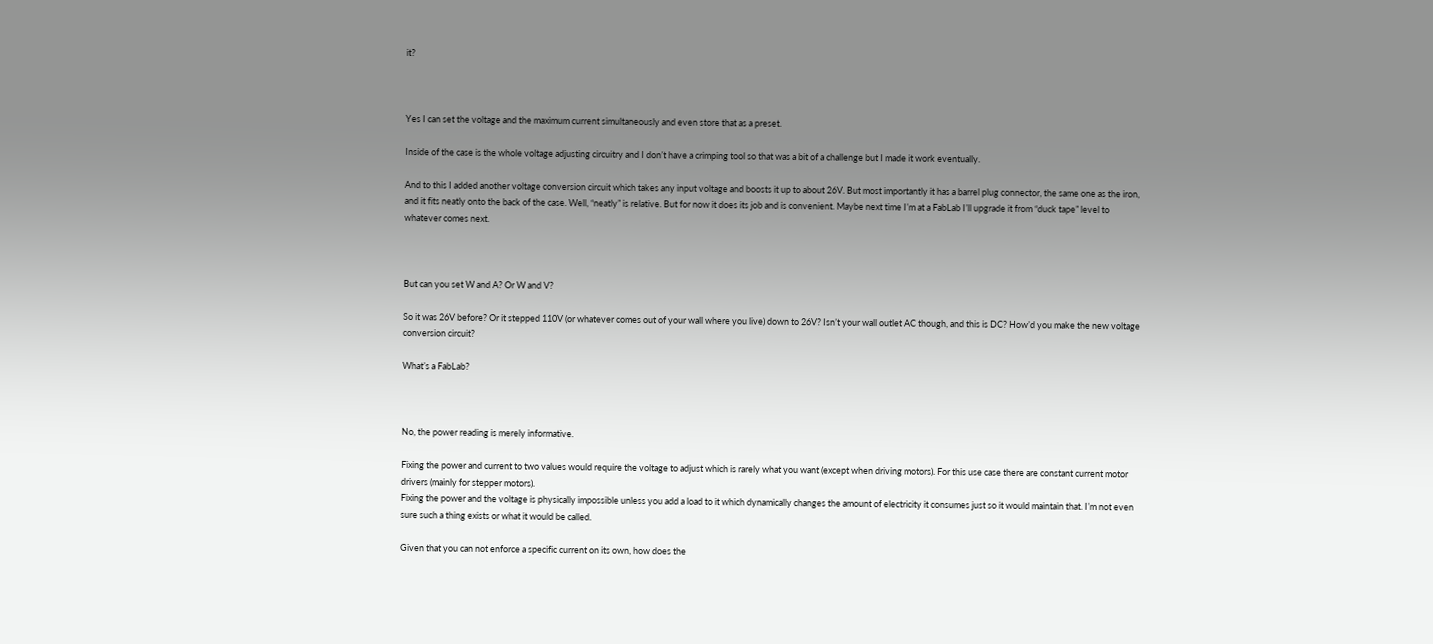it?



Yes I can set the voltage and the maximum current simultaneously and even store that as a preset.

Inside of the case is the whole voltage adjusting circuitry and I don’t have a crimping tool so that was a bit of a challenge but I made it work eventually.

And to this I added another voltage conversion circuit which takes any input voltage and boosts it up to about 26V. But most importantly it has a barrel plug connector, the same one as the iron, and it fits neatly onto the back of the case. Well, “neatly” is relative. But for now it does its job and is convenient. Maybe next time I’m at a FabLab I’ll upgrade it from “duck tape” level to whatever comes next.



But can you set W and A? Or W and V?

So it was 26V before? Or it stepped 110V (or whatever comes out of your wall where you live) down to 26V? Isn’t your wall outlet AC though, and this is DC? How’d you make the new voltage conversion circuit?

What’s a FabLab?



No, the power reading is merely informative.

Fixing the power and current to two values would require the voltage to adjust which is rarely what you want (except when driving motors). For this use case there are constant current motor drivers (mainly for stepper motors).
Fixing the power and the voltage is physically impossible unless you add a load to it which dynamically changes the amount of electricity it consumes just so it would maintain that. I’m not even sure such a thing exists or what it would be called.

Given that you can not enforce a specific current on its own, how does the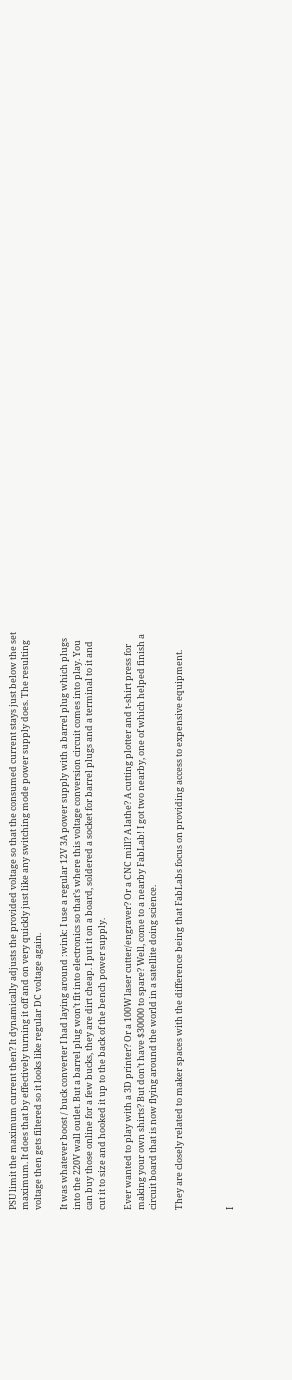PSU limit the maximum current then? It dynamically adjusts the provided voltage so that the consumed current stays just below the set maximum. It does that by effectively turning it off and on very quickly just like any switching mode power supply does. The resulting voltage then gets filtered so it looks like regular DC voltage again.

It was whatever boost / buck converter I had laying around :wink: I use a regular 12V 3A power supply with a barrel plug which plugs into the 220V wall outlet. But a barrel plug won’t fit into electronics so that’s where this voltage conversion circuit comes into play. You can buy those online for a few bucks, they are dirt cheap. I put it on a board, soldered a socket for barrel plugs and a terminal to it and cut it to size and hooked it up to the back of the bench power supply.

Ever wanted to play with a 3D printer? Or a 100W laser cutter/engraver? Or a CNC mill? A lathe? A cutting plotter and t-shirt press for making your own shirts? But don’t have $30000 to spare? Well, come to a nearby FabLab! I got two nearby, one of which helped finish a circuit board that is now flying around the world in a satellite doing science.

They are closely related to maker spaces with the difference being that FabLabs focus on providing access to expensive equipment.



I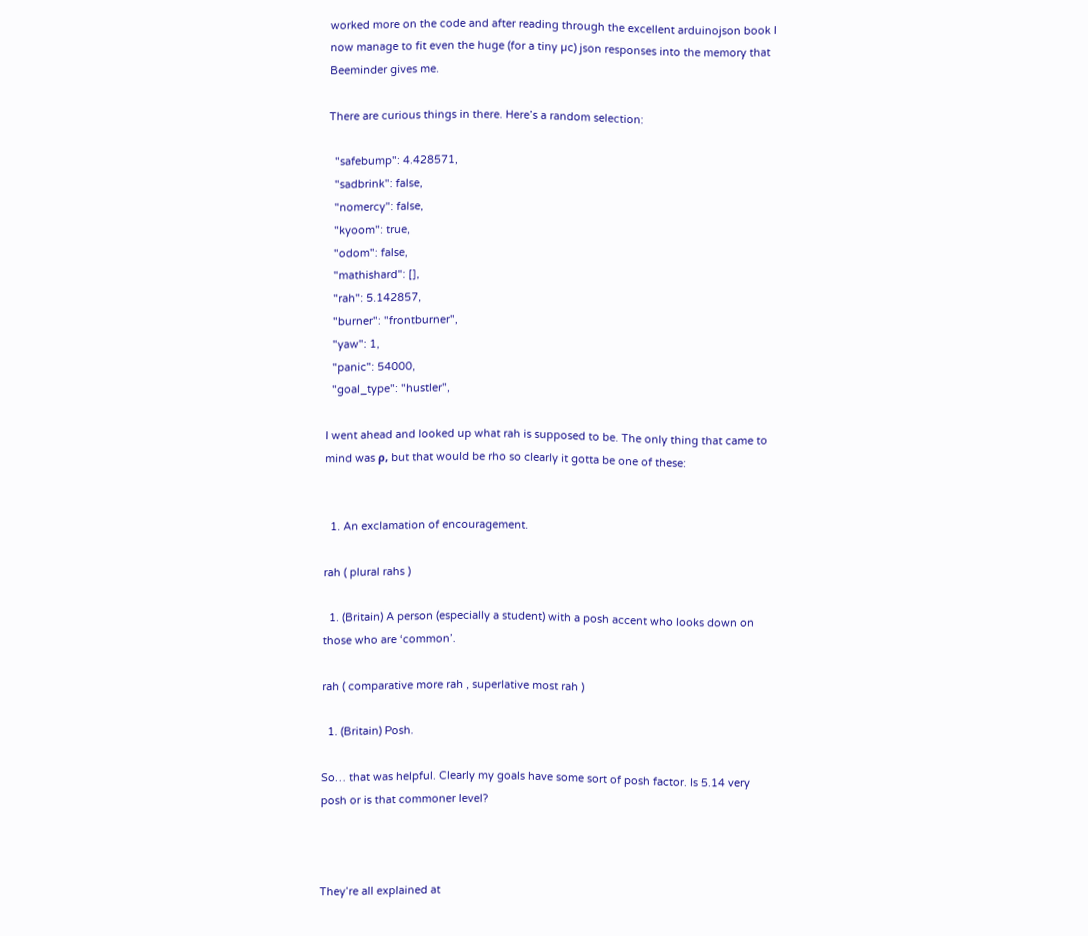worked more on the code and after reading through the excellent arduinojson book I now manage to fit even the huge (for a tiny µc) json responses into the memory that Beeminder gives me.

There are curious things in there. Here’s a random selection:

  "safebump": 4.428571,
  "sadbrink": false,
  "nomercy": false,
  "kyoom": true,
  "odom": false,
  "mathishard": [],
  "rah": 5.142857,
  "burner": "frontburner",
  "yaw": 1,
  "panic": 54000,
  "goal_type": "hustler",

I went ahead and looked up what rah is supposed to be. The only thing that came to mind was ρ, but that would be rho so clearly it gotta be one of these:


  1. An exclamation of encouragement.

rah ( plural rahs )

  1. (Britain) A person (especially a student) with a posh accent who looks down on those who are ‘common’.

rah ( comparative more rah , superlative most rah )

  1. (Britain) Posh.

So… that was helpful. Clearly my goals have some sort of posh factor. Is 5.14 very posh or is that commoner level?



They’re all explained at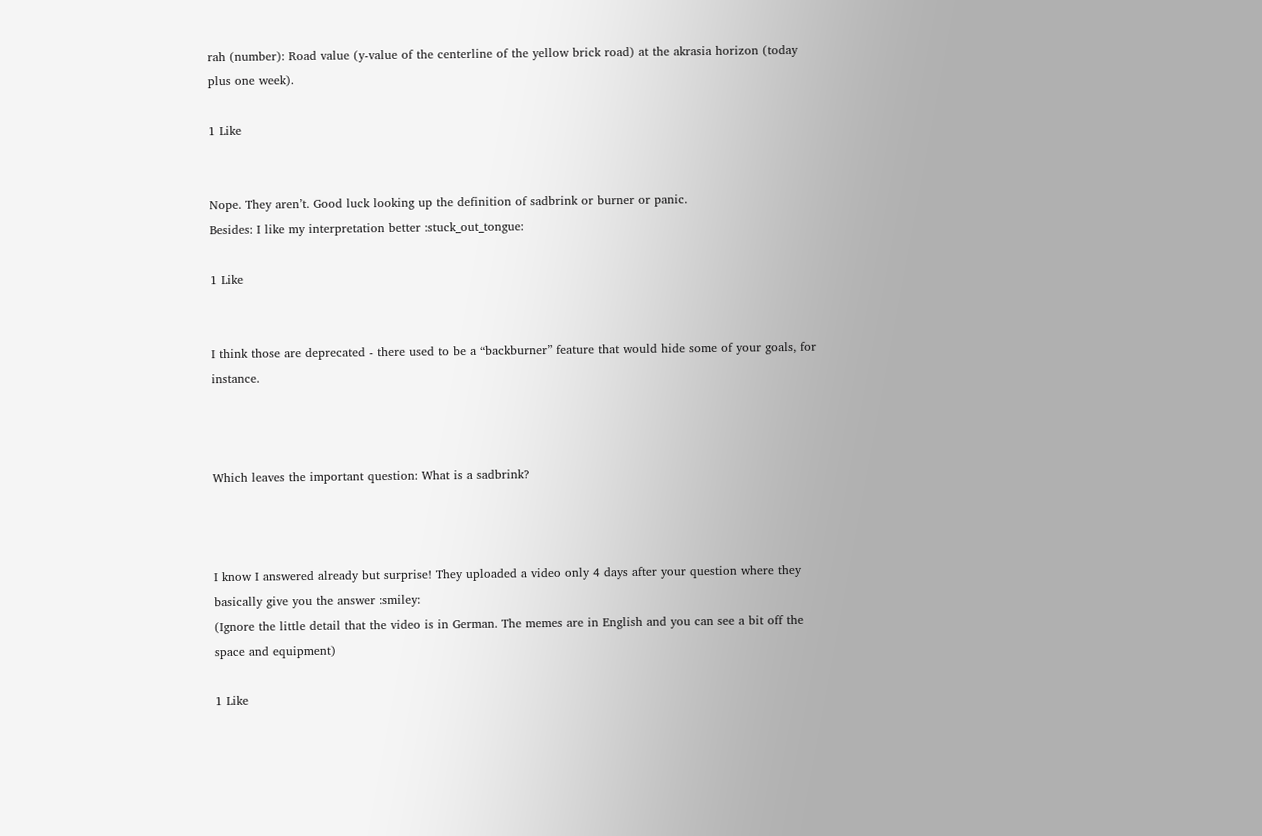rah (number): Road value (y-value of the centerline of the yellow brick road) at the akrasia horizon (today plus one week).

1 Like


Nope. They aren’t. Good luck looking up the definition of sadbrink or burner or panic.
Besides: I like my interpretation better :stuck_out_tongue:

1 Like


I think those are deprecated - there used to be a “backburner” feature that would hide some of your goals, for instance.



Which leaves the important question: What is a sadbrink?



I know I answered already but surprise! They uploaded a video only 4 days after your question where they basically give you the answer :smiley:
(Ignore the little detail that the video is in German. The memes are in English and you can see a bit off the space and equipment)

1 Like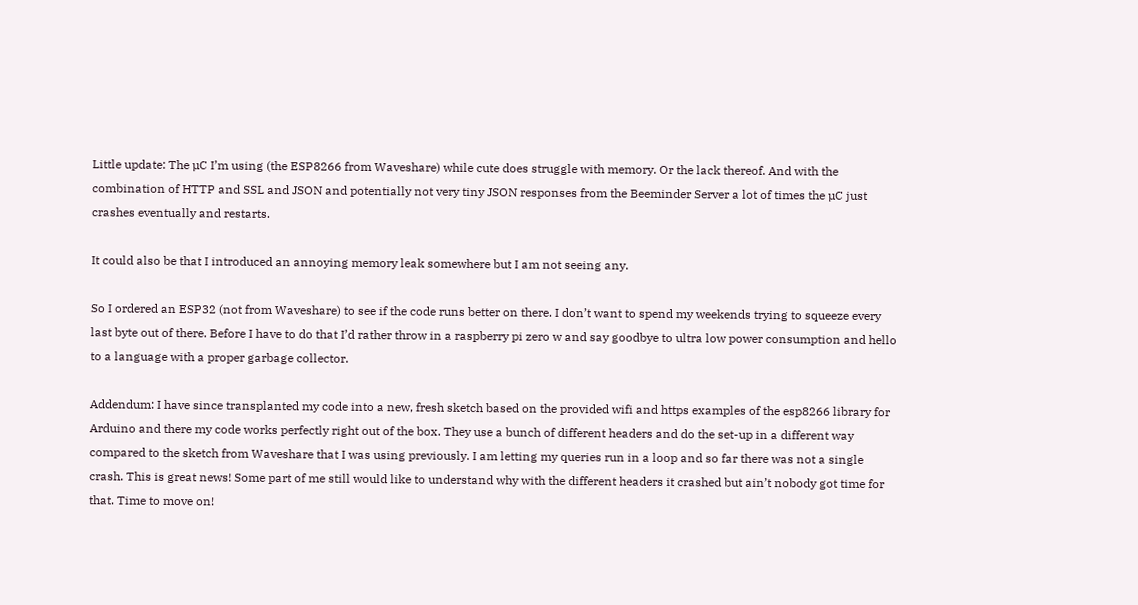Little update: The µC I’m using (the ESP8266 from Waveshare) while cute does struggle with memory. Or the lack thereof. And with the combination of HTTP and SSL and JSON and potentially not very tiny JSON responses from the Beeminder Server a lot of times the µC just crashes eventually and restarts.

It could also be that I introduced an annoying memory leak somewhere but I am not seeing any.

So I ordered an ESP32 (not from Waveshare) to see if the code runs better on there. I don’t want to spend my weekends trying to squeeze every last byte out of there. Before I have to do that I’d rather throw in a raspberry pi zero w and say goodbye to ultra low power consumption and hello to a language with a proper garbage collector.

Addendum: I have since transplanted my code into a new, fresh sketch based on the provided wifi and https examples of the esp8266 library for Arduino and there my code works perfectly right out of the box. They use a bunch of different headers and do the set-up in a different way compared to the sketch from Waveshare that I was using previously. I am letting my queries run in a loop and so far there was not a single crash. This is great news! Some part of me still would like to understand why with the different headers it crashed but ain’t nobody got time for that. Time to move on!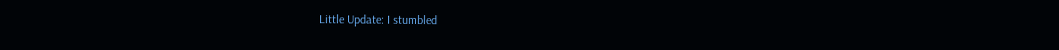Little Update: I stumbled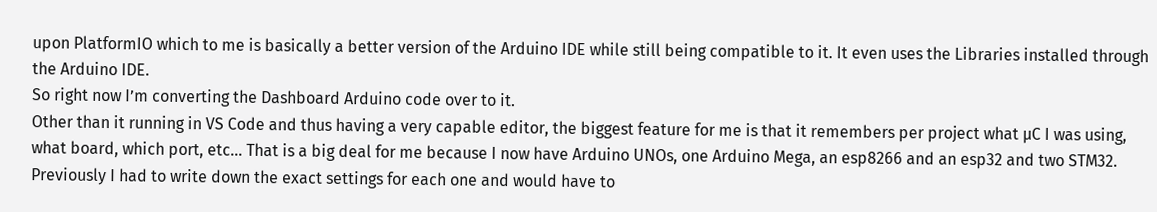upon PlatformIO which to me is basically a better version of the Arduino IDE while still being compatible to it. It even uses the Libraries installed through the Arduino IDE.
So right now I’m converting the Dashboard Arduino code over to it.
Other than it running in VS Code and thus having a very capable editor, the biggest feature for me is that it remembers per project what µC I was using, what board, which port, etc… That is a big deal for me because I now have Arduino UNOs, one Arduino Mega, an esp8266 and an esp32 and two STM32. Previously I had to write down the exact settings for each one and would have to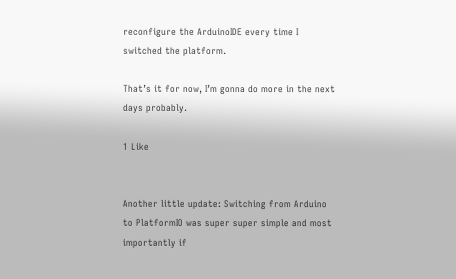reconfigure the ArduinoIDE every time I switched the platform.

That’s it for now, I’m gonna do more in the next days probably.

1 Like


Another little update: Switching from Arduino to PlatformIO was super super simple and most importantly if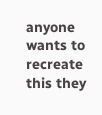anyone wants to recreate this they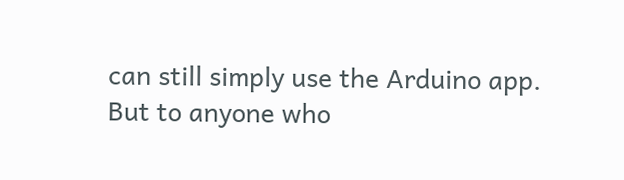can still simply use the Arduino app.
But to anyone who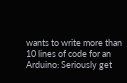wants to write more than 10 lines of code for an Arduino: Seriously get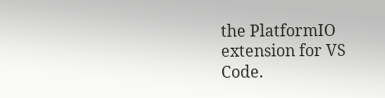the PlatformIO extension for VS Code.